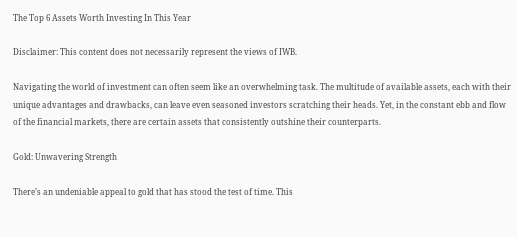The Top 6 Assets Worth Investing In This Year

Disclaimer: This content does not necessarily represent the views of IWB.

Navigating the world of investment can often seem like an overwhelming task. The multitude of available assets, each with their unique advantages and drawbacks, can leave even seasoned investors scratching their heads. Yet, in the constant ebb and flow of the financial markets, there are certain assets that consistently outshine their counterparts.

Gold: Unwavering Strength

There’s an undeniable appeal to gold that has stood the test of time. This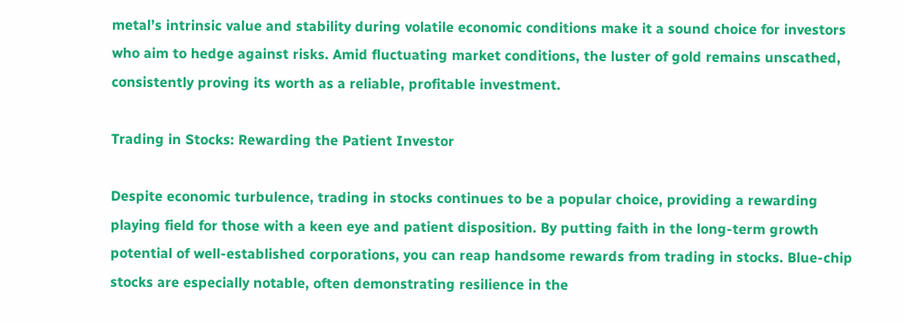metal’s intrinsic value and stability during volatile economic conditions make it a sound choice for investors who aim to hedge against risks. Amid fluctuating market conditions, the luster of gold remains unscathed, consistently proving its worth as a reliable, profitable investment.

Trading in Stocks: Rewarding the Patient Investor

Despite economic turbulence, trading in stocks continues to be a popular choice, providing a rewarding playing field for those with a keen eye and patient disposition. By putting faith in the long-term growth potential of well-established corporations, you can reap handsome rewards from trading in stocks. Blue-chip stocks are especially notable, often demonstrating resilience in the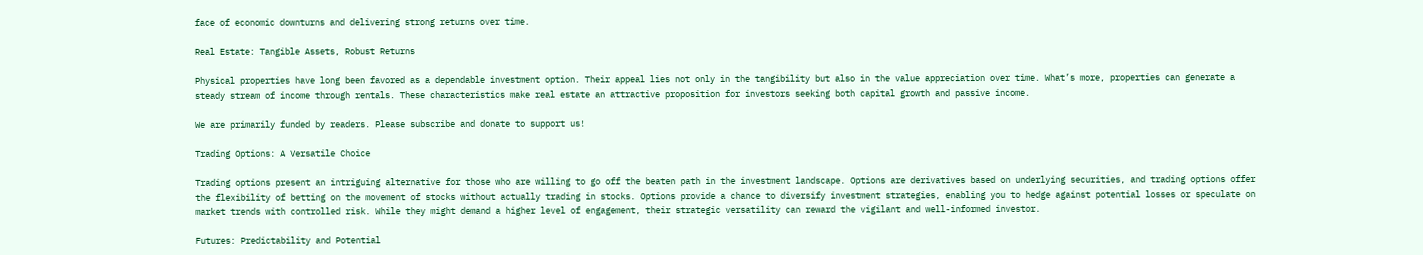face of economic downturns and delivering strong returns over time.

Real Estate: Tangible Assets, Robust Returns

Physical properties have long been favored as a dependable investment option. Their appeal lies not only in the tangibility but also in the value appreciation over time. What’s more, properties can generate a steady stream of income through rentals. These characteristics make real estate an attractive proposition for investors seeking both capital growth and passive income.

We are primarily funded by readers. Please subscribe and donate to support us!

Trading Options: A Versatile Choice

Trading options present an intriguing alternative for those who are willing to go off the beaten path in the investment landscape. Options are derivatives based on underlying securities, and trading options offer the flexibility of betting on the movement of stocks without actually trading in stocks. Options provide a chance to diversify investment strategies, enabling you to hedge against potential losses or speculate on market trends with controlled risk. While they might demand a higher level of engagement, their strategic versatility can reward the vigilant and well-informed investor.

Futures: Predictability and Potential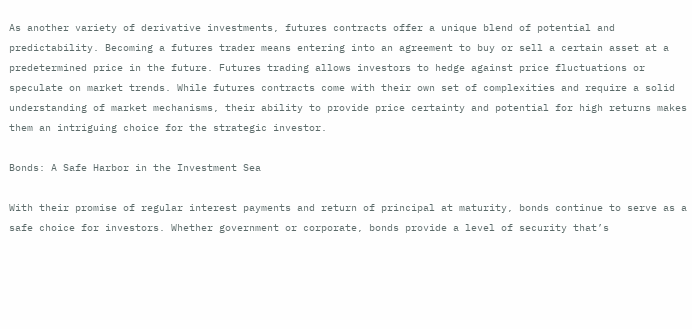As another variety of derivative investments, futures contracts offer a unique blend of potential and predictability. Becoming a futures trader means entering into an agreement to buy or sell a certain asset at a predetermined price in the future. Futures trading allows investors to hedge against price fluctuations or speculate on market trends. While futures contracts come with their own set of complexities and require a solid understanding of market mechanisms, their ability to provide price certainty and potential for high returns makes them an intriguing choice for the strategic investor.

Bonds: A Safe Harbor in the Investment Sea

With their promise of regular interest payments and return of principal at maturity, bonds continue to serve as a safe choice for investors. Whether government or corporate, bonds provide a level of security that’s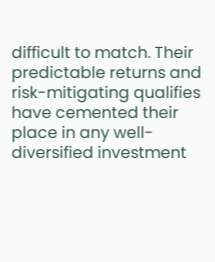difficult to match. Their predictable returns and risk-mitigating qualifies have cemented their place in any well-diversified investment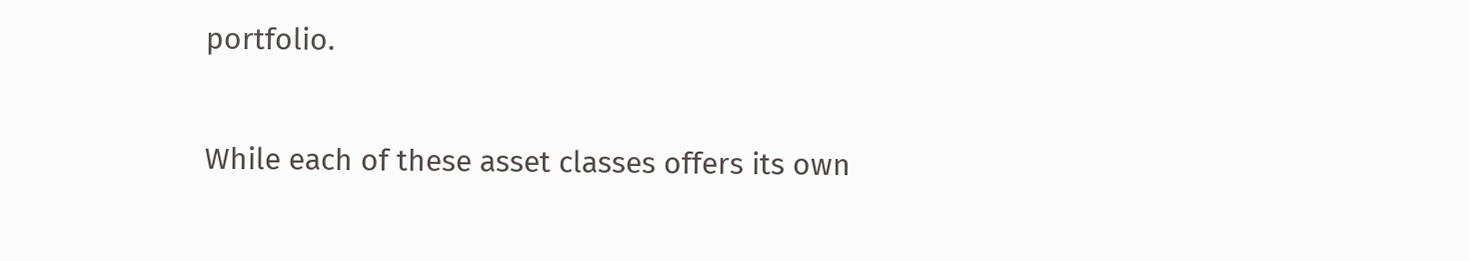portfolio.

While each of these asset classes offers its own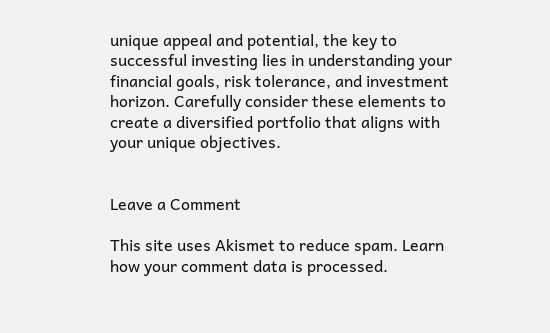unique appeal and potential, the key to successful investing lies in understanding your financial goals, risk tolerance, and investment horizon. Carefully consider these elements to create a diversified portfolio that aligns with your unique objectives.


Leave a Comment

This site uses Akismet to reduce spam. Learn how your comment data is processed.